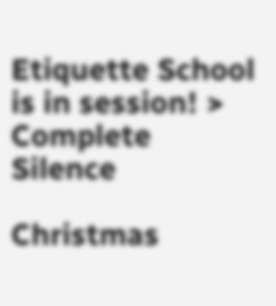Etiquette School is in session! > Complete Silence

Christmas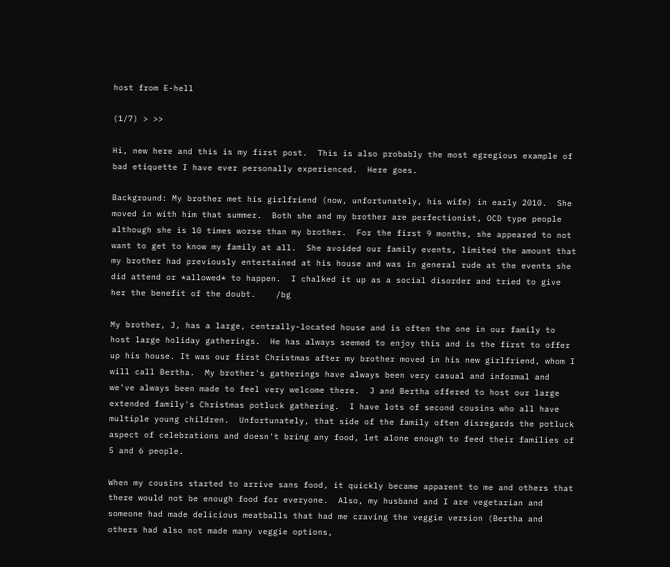host from E-hell

(1/7) > >>

Hi, new here and this is my first post.  This is also probably the most egregious example of bad etiquette I have ever personally experienced.  Here goes.

Background: My brother met his girlfriend (now, unfortunately, his wife) in early 2010.  She moved in with him that summer.  Both she and my brother are perfectionist, OCD type people although she is 10 times worse than my brother.  For the first 9 months, she appeared to not want to get to know my family at all.  She avoided our family events, limited the amount that my brother had previously entertained at his house and was in general rude at the events she did attend or *allowed* to happen.  I chalked it up as a social disorder and tried to give her the benefit of the doubt.    /bg

My brother, J, has a large, centrally-located house and is often the one in our family to host large holiday gatherings.  He has always seemed to enjoy this and is the first to offer up his house. It was our first Christmas after my brother moved in his new girlfriend, whom I will call Bertha.  My brother's gatherings have always been very casual and informal and we've always been made to feel very welcome there.  J and Bertha offered to host our large extended family's Christmas potluck gathering.  I have lots of second cousins who all have multiple young children.  Unfortunately, that side of the family often disregards the potluck aspect of celebrations and doesn't bring any food, let alone enough to feed their families of 5 and 6 people.

When my cousins started to arrive sans food, it quickly became apparent to me and others that there would not be enough food for everyone.  Also, my husband and I are vegetarian and someone had made delicious meatballs that had me craving the veggie version (Bertha and others had also not made many veggie options,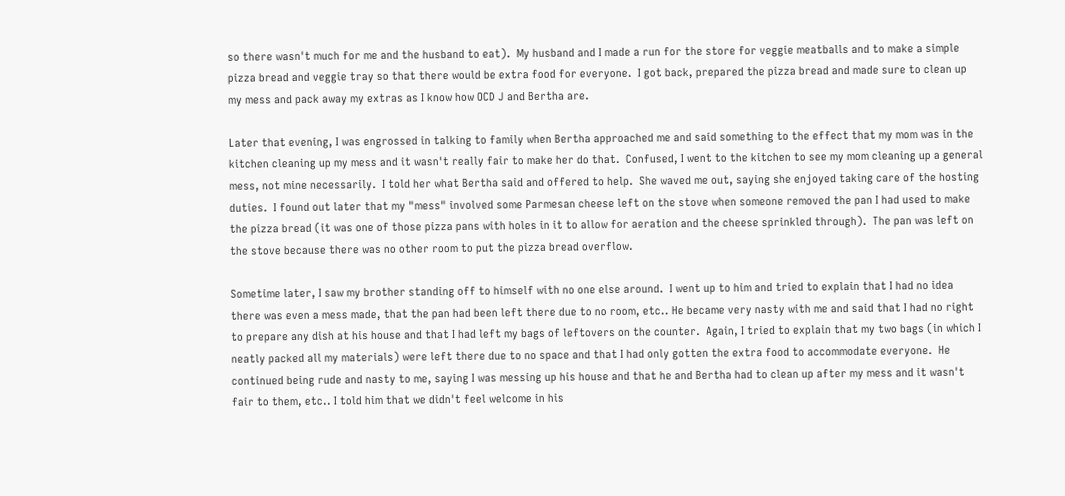so there wasn't much for me and the husband to eat).  My husband and I made a run for the store for veggie meatballs and to make a simple pizza bread and veggie tray so that there would be extra food for everyone.  I got back, prepared the pizza bread and made sure to clean up my mess and pack away my extras as I know how OCD J and Bertha are.

Later that evening, I was engrossed in talking to family when Bertha approached me and said something to the effect that my mom was in the kitchen cleaning up my mess and it wasn't really fair to make her do that.  Confused, I went to the kitchen to see my mom cleaning up a general mess, not mine necessarily.  I told her what Bertha said and offered to help.  She waved me out, saying she enjoyed taking care of the hosting duties.  I found out later that my "mess" involved some Parmesan cheese left on the stove when someone removed the pan I had used to make the pizza bread (it was one of those pizza pans with holes in it to allow for aeration and the cheese sprinkled through).  The pan was left on the stove because there was no other room to put the pizza bread overflow.

Sometime later, I saw my brother standing off to himself with no one else around.  I went up to him and tried to explain that I had no idea there was even a mess made, that the pan had been left there due to no room, etc.. He became very nasty with me and said that I had no right to prepare any dish at his house and that I had left my bags of leftovers on the counter.  Again, I tried to explain that my two bags (in which I neatly packed all my materials) were left there due to no space and that I had only gotten the extra food to accommodate everyone.  He continued being rude and nasty to me, saying I was messing up his house and that he and Bertha had to clean up after my mess and it wasn't fair to them, etc.. I told him that we didn't feel welcome in his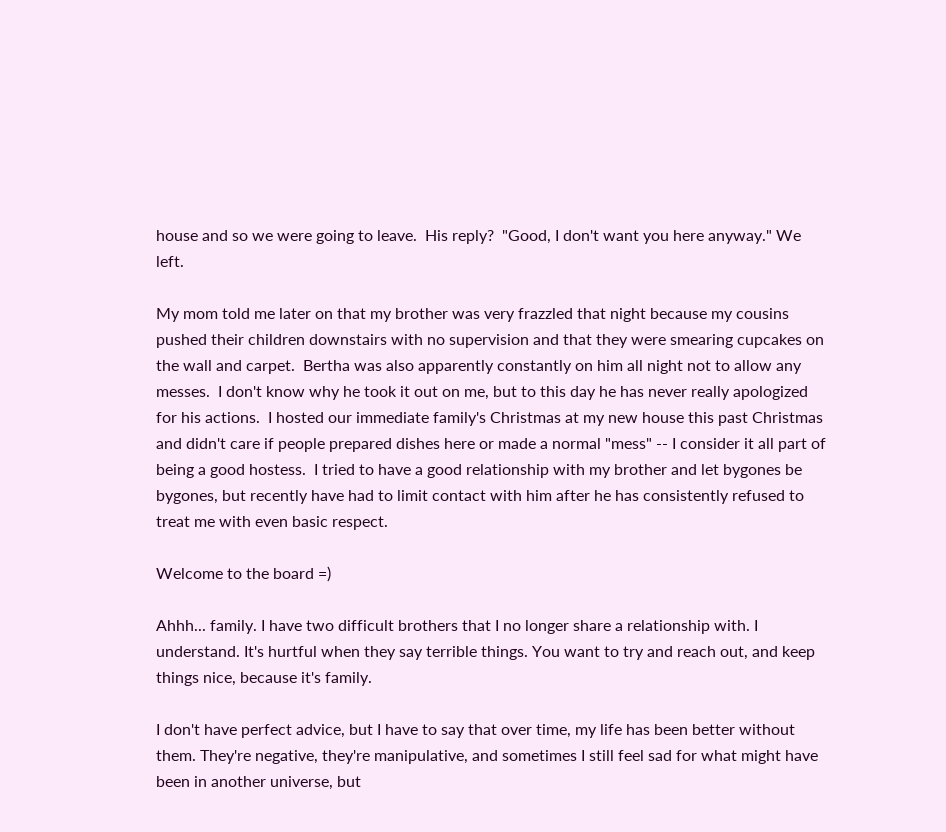house and so we were going to leave.  His reply?  "Good, I don't want you here anyway." We left.

My mom told me later on that my brother was very frazzled that night because my cousins pushed their children downstairs with no supervision and that they were smearing cupcakes on the wall and carpet.  Bertha was also apparently constantly on him all night not to allow any messes.  I don't know why he took it out on me, but to this day he has never really apologized for his actions.  I hosted our immediate family's Christmas at my new house this past Christmas and didn't care if people prepared dishes here or made a normal "mess" -- I consider it all part of being a good hostess.  I tried to have a good relationship with my brother and let bygones be bygones, but recently have had to limit contact with him after he has consistently refused to treat me with even basic respect.

Welcome to the board =)

Ahhh... family. I have two difficult brothers that I no longer share a relationship with. I understand. It's hurtful when they say terrible things. You want to try and reach out, and keep things nice, because it's family.

I don't have perfect advice, but I have to say that over time, my life has been better without them. They're negative, they're manipulative, and sometimes I still feel sad for what might have been in another universe, but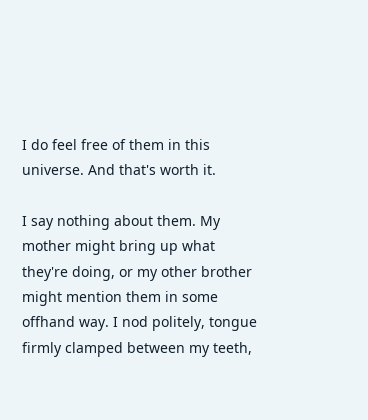I do feel free of them in this universe. And that's worth it.

I say nothing about them. My mother might bring up what they're doing, or my other brother might mention them in some offhand way. I nod politely, tongue firmly clamped between my teeth,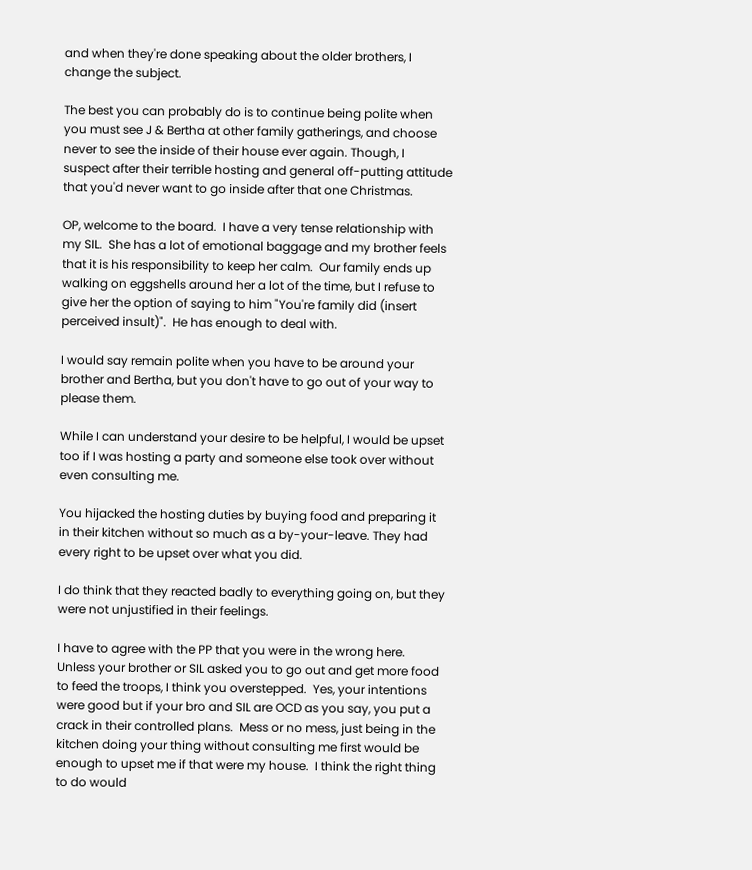and when they're done speaking about the older brothers, I change the subject.

The best you can probably do is to continue being polite when you must see J & Bertha at other family gatherings, and choose never to see the inside of their house ever again. Though, I suspect after their terrible hosting and general off-putting attitude that you'd never want to go inside after that one Christmas.

OP, welcome to the board.  I have a very tense relationship with my SIL.  She has a lot of emotional baggage and my brother feels that it is his responsibility to keep her calm.  Our family ends up walking on eggshells around her a lot of the time, but I refuse to give her the option of saying to him "You're family did (insert perceived insult)".  He has enough to deal with.

I would say remain polite when you have to be around your brother and Bertha, but you don't have to go out of your way to please them.

While I can understand your desire to be helpful, I would be upset too if I was hosting a party and someone else took over without even consulting me.

You hijacked the hosting duties by buying food and preparing it in their kitchen without so much as a by-your-leave. They had every right to be upset over what you did.

I do think that they reacted badly to everything going on, but they were not unjustified in their feelings.

I have to agree with the PP that you were in the wrong here.  Unless your brother or SIL asked you to go out and get more food to feed the troops, I think you overstepped.  Yes, your intentions were good but if your bro and SIL are OCD as you say, you put a crack in their controlled plans.  Mess or no mess, just being in the kitchen doing your thing without consulting me first would be enough to upset me if that were my house.  I think the right thing to do would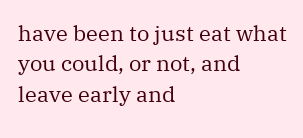have been to just eat what you could, or not, and leave early and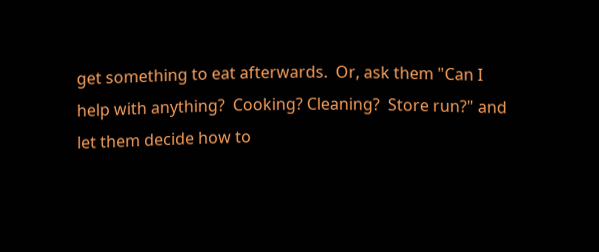get something to eat afterwards.  Or, ask them "Can I help with anything?  Cooking? Cleaning?  Store run?" and let them decide how to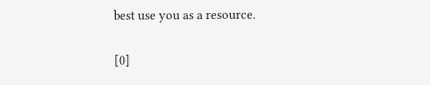best use you as a resource.


[0]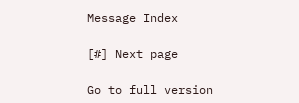Message Index

[#] Next page

Go to full version